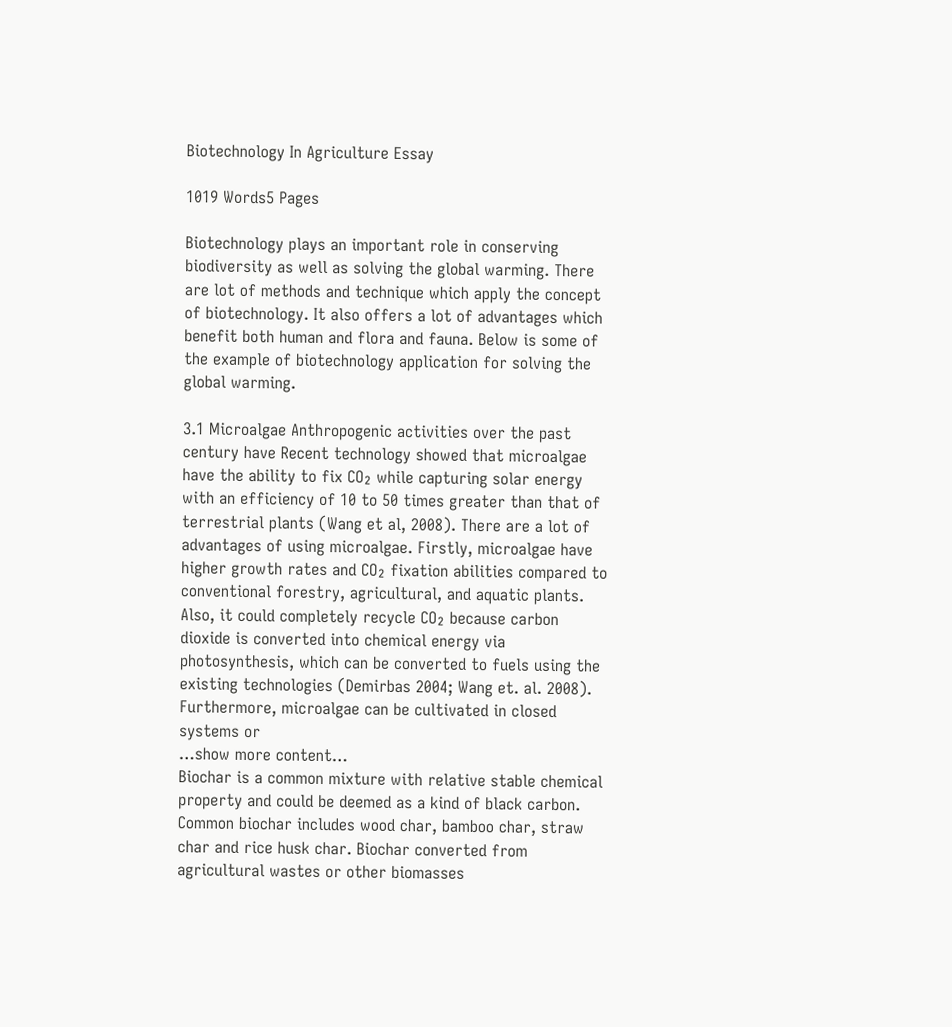Biotechnology In Agriculture Essay

1019 Words5 Pages

Biotechnology plays an important role in conserving biodiversity as well as solving the global warming. There are lot of methods and technique which apply the concept of biotechnology. It also offers a lot of advantages which benefit both human and flora and fauna. Below is some of the example of biotechnology application for solving the global warming.

3.1 Microalgae Anthropogenic activities over the past century have Recent technology showed that microalgae have the ability to fix CO₂ while capturing solar energy with an efficiency of 10 to 50 times greater than that of terrestrial plants (Wang et al, 2008). There are a lot of advantages of using microalgae. Firstly, microalgae have higher growth rates and CO₂ fixation abilities compared to conventional forestry, agricultural, and aquatic plants. Also, it could completely recycle CO₂ because carbon dioxide is converted into chemical energy via photosynthesis, which can be converted to fuels using the existing technologies (Demirbas 2004; Wang et. al. 2008). Furthermore, microalgae can be cultivated in closed systems or
…show more content…
Biochar is a common mixture with relative stable chemical property and could be deemed as a kind of black carbon. Common biochar includes wood char, bamboo char, straw char and rice husk char. Biochar converted from agricultural wastes or other biomasses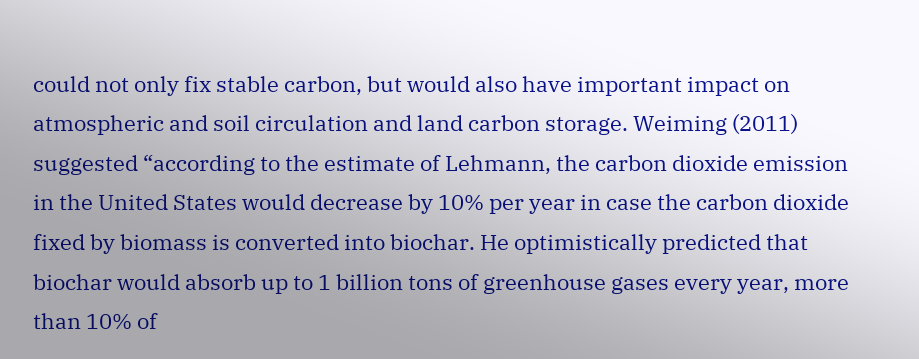could not only fix stable carbon, but would also have important impact on atmospheric and soil circulation and land carbon storage. Weiming (2011) suggested “according to the estimate of Lehmann, the carbon dioxide emission in the United States would decrease by 10% per year in case the carbon dioxide fixed by biomass is converted into biochar. He optimistically predicted that biochar would absorb up to 1 billion tons of greenhouse gases every year, more than 10% of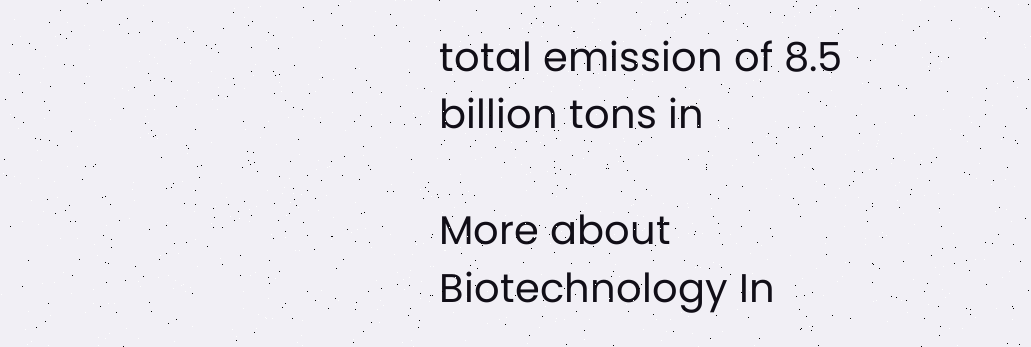total emission of 8.5 billion tons in

More about Biotechnology In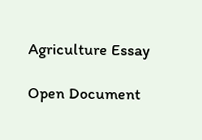Agriculture Essay

Open Document